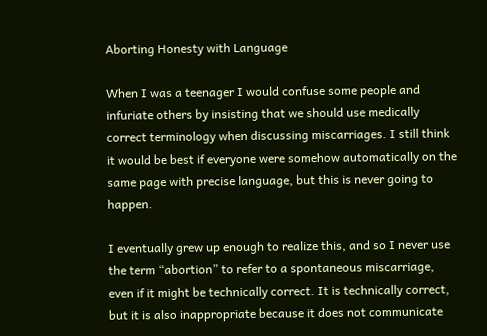Aborting Honesty with Language

When I was a teenager I would confuse some people and infuriate others by insisting that we should use medically correct terminology when discussing miscarriages. I still think it would be best if everyone were somehow automatically on the same page with precise language, but this is never going to happen.

I eventually grew up enough to realize this, and so I never use the term “abortion” to refer to a spontaneous miscarriage, even if it might be technically correct. It is technically correct, but it is also inappropriate because it does not communicate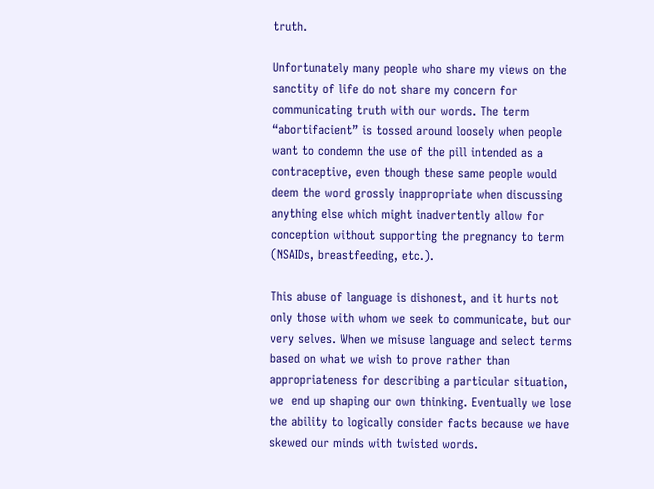truth.

Unfortunately many people who share my views on the sanctity of life do not share my concern for communicating truth with our words. The term “abortifacient” is tossed around loosely when people want to condemn the use of the pill intended as a contraceptive, even though these same people would deem the word grossly inappropriate when discussing anything else which might inadvertently allow for conception without supporting the pregnancy to term (NSAIDs, breastfeeding, etc.).

This abuse of language is dishonest, and it hurts not only those with whom we seek to communicate, but our very selves. When we misuse language and select terms based on what we wish to prove rather than appropriateness for describing a particular situation, we  end up shaping our own thinking. Eventually we lose the ability to logically consider facts because we have skewed our minds with twisted words.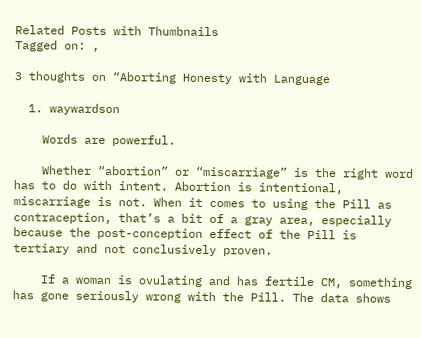Related Posts with Thumbnails
Tagged on: ,

3 thoughts on “Aborting Honesty with Language

  1. waywardson

    Words are powerful.

    Whether “abortion” or “miscarriage” is the right word has to do with intent. Abortion is intentional, miscarriage is not. When it comes to using the Pill as contraception, that’s a bit of a gray area, especially because the post-conception effect of the Pill is tertiary and not conclusively proven.

    If a woman is ovulating and has fertile CM, something has gone seriously wrong with the Pill. The data shows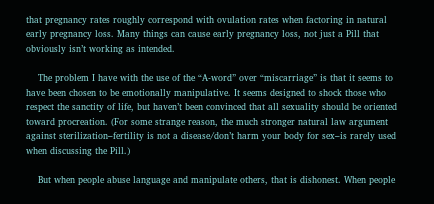that pregnancy rates roughly correspond with ovulation rates when factoring in natural early pregnancy loss. Many things can cause early pregnancy loss, not just a Pill that obviously isn’t working as intended.

    The problem I have with the use of the “A-word” over “miscarriage” is that it seems to have been chosen to be emotionally manipulative. It seems designed to shock those who respect the sanctity of life, but haven’t been convinced that all sexuality should be oriented toward procreation. (For some strange reason, the much stronger natural law argument against sterilization–fertility is not a disease/don’t harm your body for sex–is rarely used when discussing the Pill.)

    But when people abuse language and manipulate others, that is dishonest. When people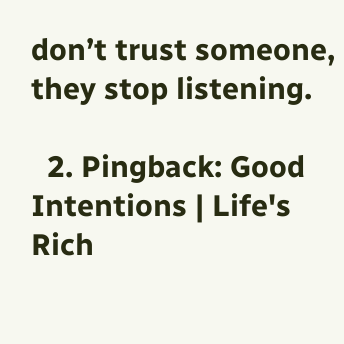don’t trust someone, they stop listening.

  2. Pingback: Good Intentions | Life's Rich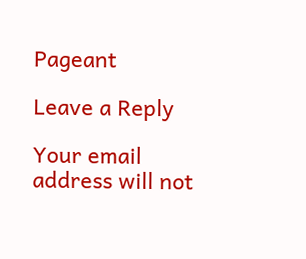Pageant

Leave a Reply

Your email address will not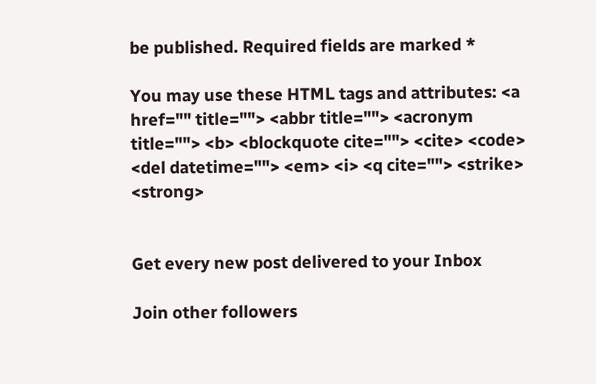be published. Required fields are marked *

You may use these HTML tags and attributes: <a href="" title=""> <abbr title=""> <acronym title=""> <b> <blockquote cite=""> <cite> <code> <del datetime=""> <em> <i> <q cite=""> <strike> <strong>


Get every new post delivered to your Inbox

Join other followers